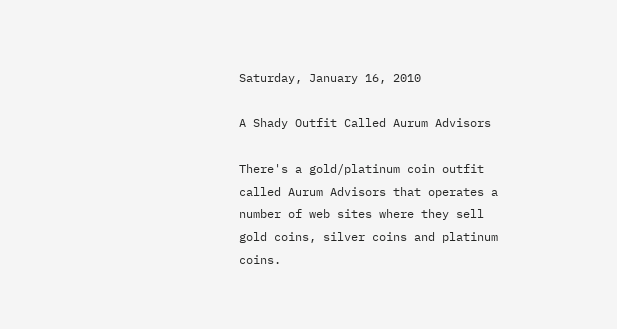Saturday, January 16, 2010

A Shady Outfit Called Aurum Advisors

There's a gold/platinum coin outfit called Aurum Advisors that operates a number of web sites where they sell gold coins, silver coins and platinum coins.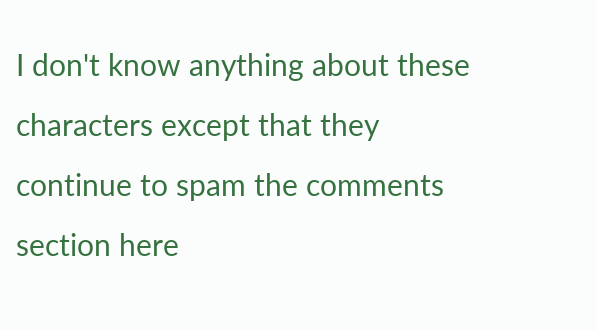I don't know anything about these characters except that they continue to spam the comments section here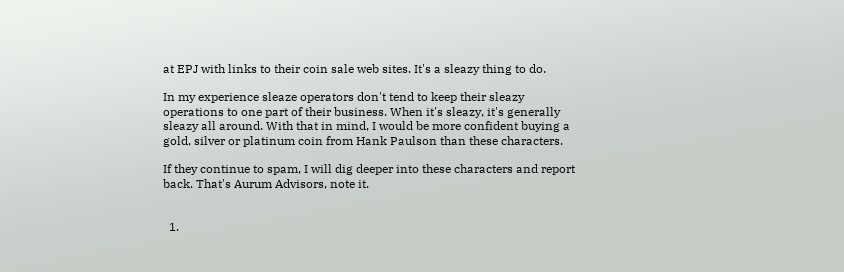at EPJ with links to their coin sale web sites. It's a sleazy thing to do.

In my experience sleaze operators don't tend to keep their sleazy operations to one part of their business. When it's sleazy, it's generally sleazy all around. With that in mind, I would be more confident buying a gold, silver or platinum coin from Hank Paulson than these characters.

If they continue to spam, I will dig deeper into these characters and report back. That's Aurum Advisors, note it.


  1.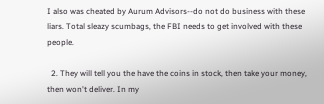I also was cheated by Aurum Advisors--do not do business with these liars. Total sleazy scumbags, the FBI needs to get involved with these people.

  2. They will tell you the have the coins in stock, then take your money, then won't deliver. In my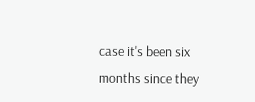case it's been six months since they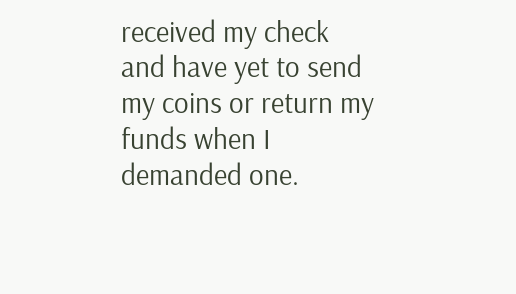received my check and have yet to send my coins or return my funds when I demanded one.